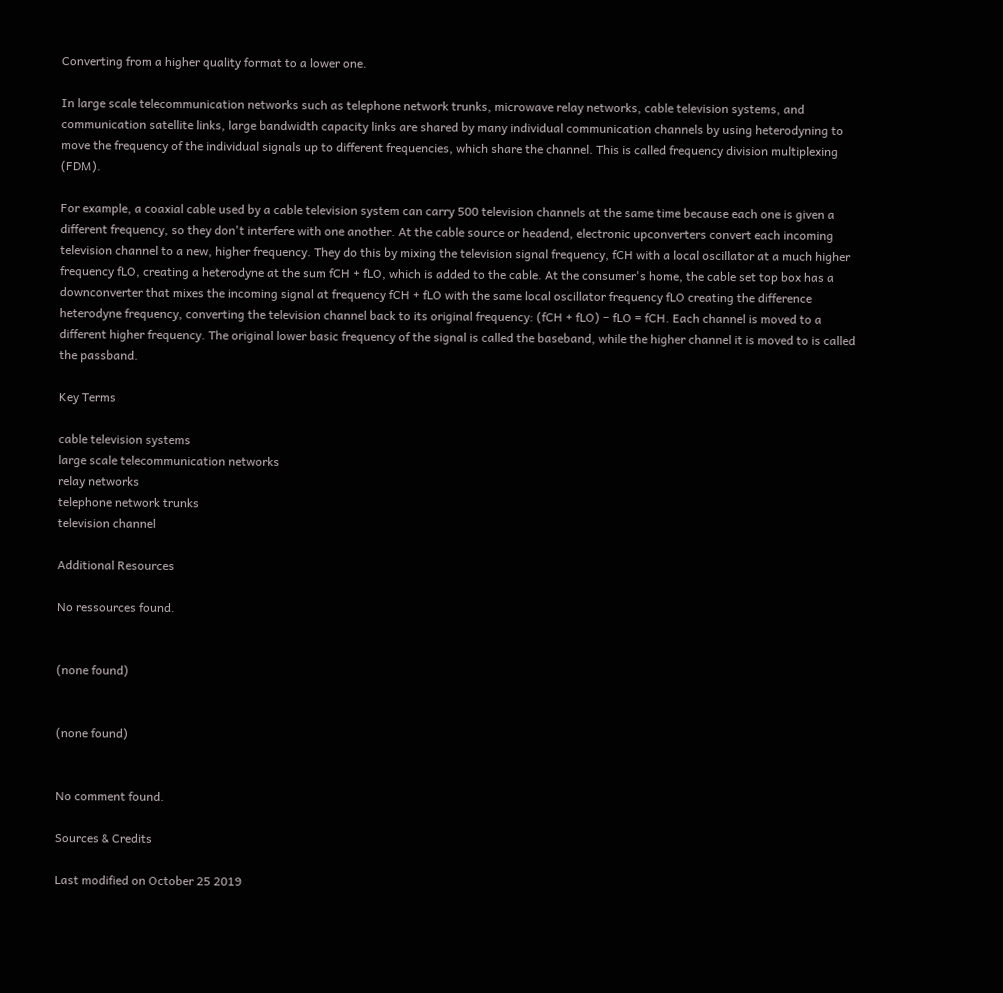Converting from a higher quality format to a lower one.

In large scale telecommunication networks such as telephone network trunks, microwave relay networks, cable television systems, and communication satellite links, large bandwidth capacity links are shared by many individual communication channels by using heterodyning to move the frequency of the individual signals up to different frequencies, which share the channel. This is called frequency division multiplexing (FDM).

For example, a coaxial cable used by a cable television system can carry 500 television channels at the same time because each one is given a different frequency, so they don't interfere with one another. At the cable source or headend, electronic upconverters convert each incoming television channel to a new, higher frequency. They do this by mixing the television signal frequency, fCH with a local oscillator at a much higher frequency fLO, creating a heterodyne at the sum fCH + fLO, which is added to the cable. At the consumer's home, the cable set top box has a downconverter that mixes the incoming signal at frequency fCH + fLO with the same local oscillator frequency fLO creating the difference heterodyne frequency, converting the television channel back to its original frequency: (fCH + fLO) − fLO = fCH. Each channel is moved to a different higher frequency. The original lower basic frequency of the signal is called the baseband, while the higher channel it is moved to is called the passband.

Key Terms

cable television systems
large scale telecommunication networks
relay networks
telephone network trunks
television channel

Additional Resources

No ressources found.


(none found)


(none found)


No comment found.

Sources & Credits

Last modified on October 25 2019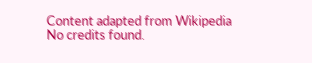Content adapted from Wikipedia
No credits found.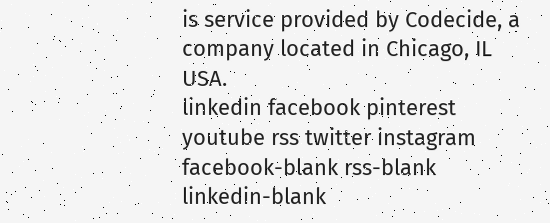is service provided by Codecide, a company located in Chicago, IL USA.
linkedin facebook pinterest youtube rss twitter instagram facebook-blank rss-blank linkedin-blank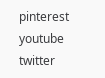pinterest youtube twitter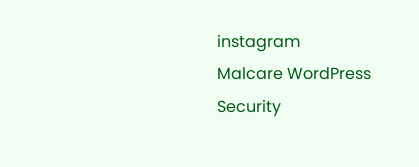instagram
Malcare WordPress Security